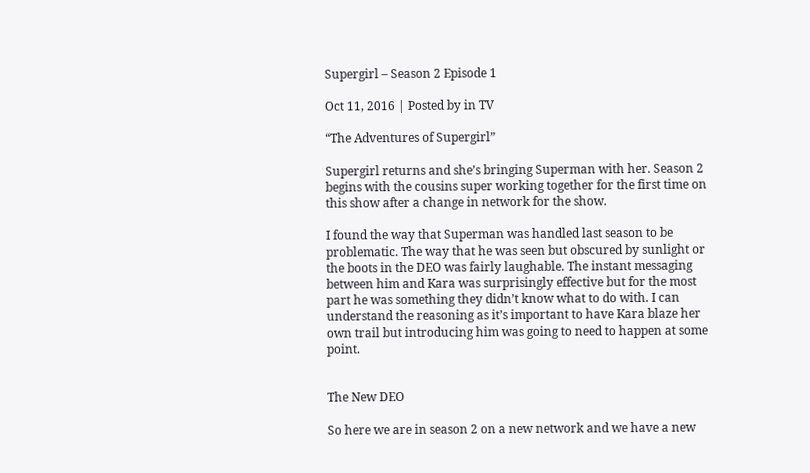Supergirl – Season 2 Episode 1

Oct 11, 2016 | Posted by in TV

“The Adventures of Supergirl”

Supergirl returns and she’s bringing Superman with her. Season 2 begins with the cousins super working together for the first time on this show after a change in network for the show.

I found the way that Superman was handled last season to be problematic. The way that he was seen but obscured by sunlight or the boots in the DEO was fairly laughable. The instant messaging between him and Kara was surprisingly effective but for the most part he was something they didn’t know what to do with. I can understand the reasoning as it’s important to have Kara blaze her own trail but introducing him was going to need to happen at some point.


The New DEO

So here we are in season 2 on a new network and we have a new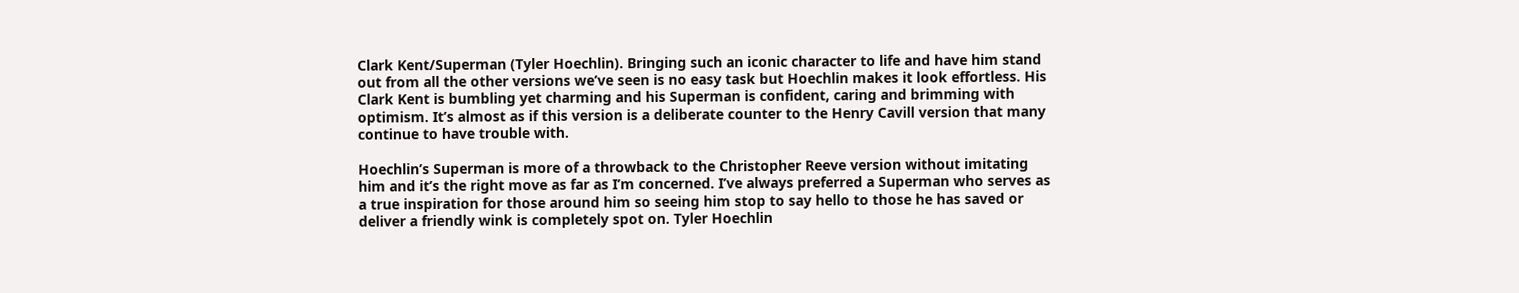Clark Kent/Superman (Tyler Hoechlin). Bringing such an iconic character to life and have him stand out from all the other versions we’ve seen is no easy task but Hoechlin makes it look effortless. His Clark Kent is bumbling yet charming and his Superman is confident, caring and brimming with optimism. It’s almost as if this version is a deliberate counter to the Henry Cavill version that many continue to have trouble with.

Hoechlin’s Superman is more of a throwback to the Christopher Reeve version without imitating him and it’s the right move as far as I’m concerned. I’ve always preferred a Superman who serves as a true inspiration for those around him so seeing him stop to say hello to those he has saved or deliver a friendly wink is completely spot on. Tyler Hoechlin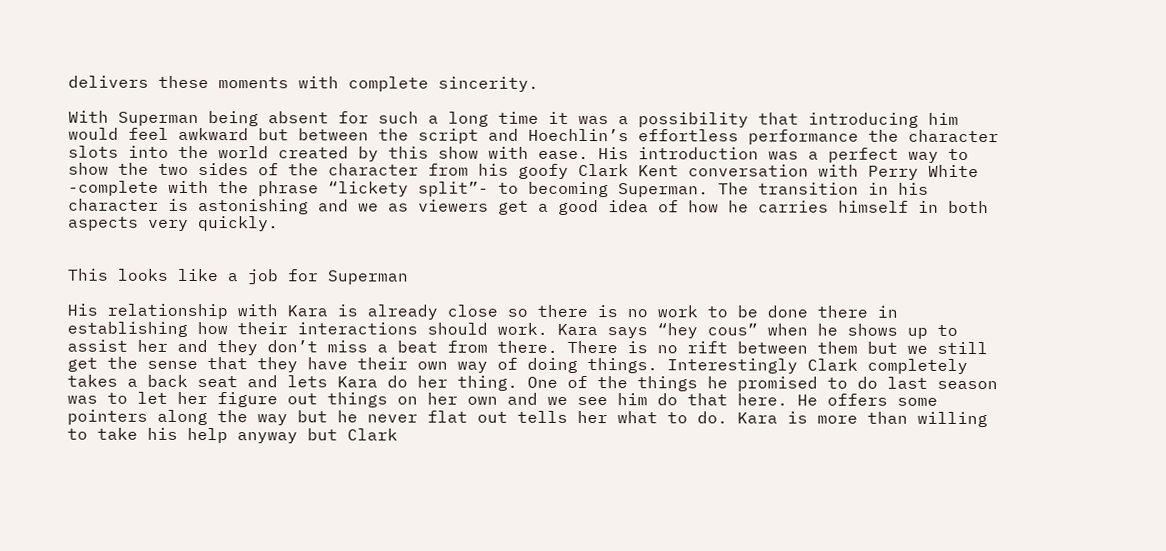delivers these moments with complete sincerity.

With Superman being absent for such a long time it was a possibility that introducing him would feel awkward but between the script and Hoechlin’s effortless performance the character slots into the world created by this show with ease. His introduction was a perfect way to show the two sides of the character from his goofy Clark Kent conversation with Perry White -complete with the phrase “lickety split”- to becoming Superman. The transition in his character is astonishing and we as viewers get a good idea of how he carries himself in both aspects very quickly.


This looks like a job for Superman

His relationship with Kara is already close so there is no work to be done there in establishing how their interactions should work. Kara says “hey cous” when he shows up to assist her and they don’t miss a beat from there. There is no rift between them but we still get the sense that they have their own way of doing things. Interestingly Clark completely takes a back seat and lets Kara do her thing. One of the things he promised to do last season was to let her figure out things on her own and we see him do that here. He offers some pointers along the way but he never flat out tells her what to do. Kara is more than willing to take his help anyway but Clark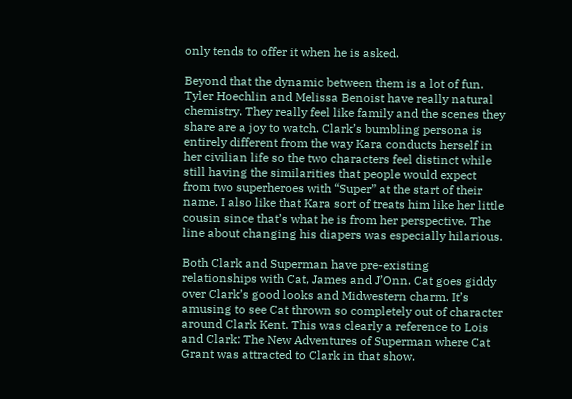only tends to offer it when he is asked.

Beyond that the dynamic between them is a lot of fun. Tyler Hoechlin and Melissa Benoist have really natural chemistry. They really feel like family and the scenes they share are a joy to watch. Clark’s bumbling persona is entirely different from the way Kara conducts herself in her civilian life so the two characters feel distinct while still having the similarities that people would expect from two superheroes with “Super” at the start of their name. I also like that Kara sort of treats him like her little cousin since that’s what he is from her perspective. The line about changing his diapers was especially hilarious.

Both Clark and Superman have pre-existing relationships with Cat, James and J’Onn. Cat goes giddy over Clark’s good looks and Midwestern charm. It’s amusing to see Cat thrown so completely out of character around Clark Kent. This was clearly a reference to Lois and Clark: The New Adventures of Superman where Cat Grant was attracted to Clark in that show.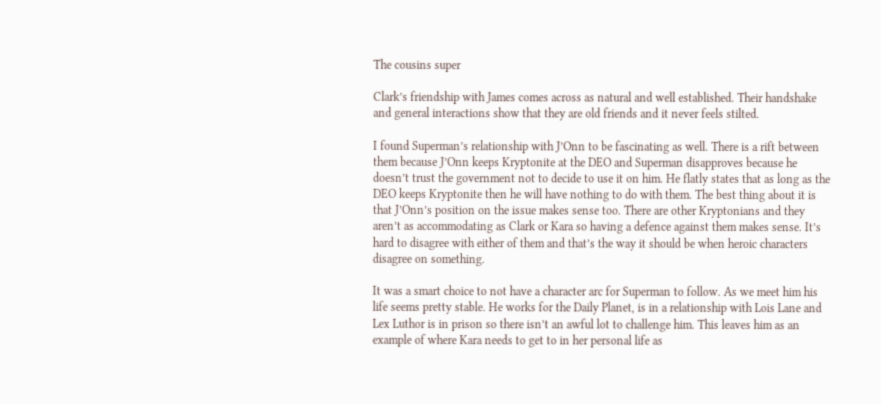The cousins super

Clark’s friendship with James comes across as natural and well established. Their handshake and general interactions show that they are old friends and it never feels stilted.

I found Superman’s relationship with J’Onn to be fascinating as well. There is a rift between them because J’Onn keeps Kryptonite at the DEO and Superman disapproves because he doesn’t trust the government not to decide to use it on him. He flatly states that as long as the DEO keeps Kryptonite then he will have nothing to do with them. The best thing about it is that J’Onn’s position on the issue makes sense too. There are other Kryptonians and they aren’t as accommodating as Clark or Kara so having a defence against them makes sense. It’s hard to disagree with either of them and that’s the way it should be when heroic characters disagree on something.

It was a smart choice to not have a character arc for Superman to follow. As we meet him his life seems pretty stable. He works for the Daily Planet, is in a relationship with Lois Lane and Lex Luthor is in prison so there isn’t an awful lot to challenge him. This leaves him as an example of where Kara needs to get to in her personal life as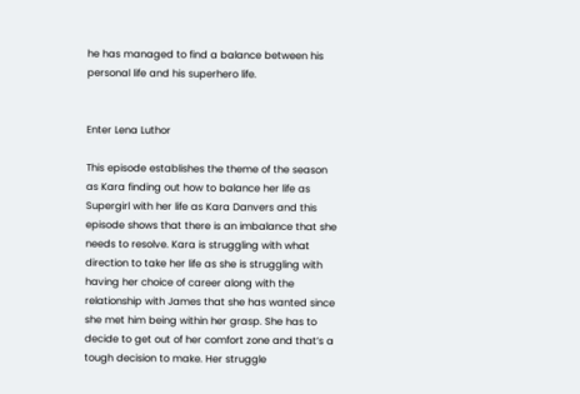he has managed to find a balance between his personal life and his superhero life.


Enter Lena Luthor

This episode establishes the theme of the season as Kara finding out how to balance her life as Supergirl with her life as Kara Danvers and this episode shows that there is an imbalance that she needs to resolve. Kara is struggling with what direction to take her life as she is struggling with having her choice of career along with the relationship with James that she has wanted since she met him being within her grasp. She has to decide to get out of her comfort zone and that’s a tough decision to make. Her struggle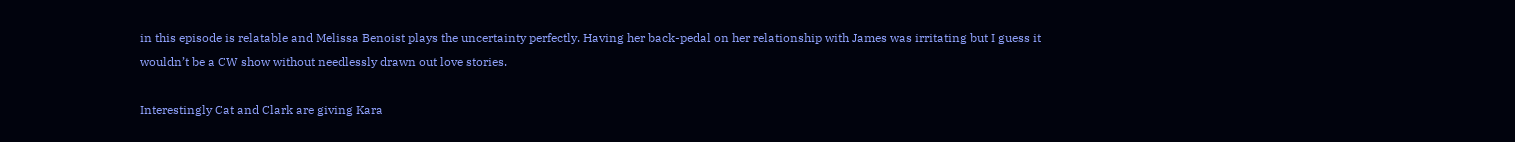in this episode is relatable and Melissa Benoist plays the uncertainty perfectly. Having her back-pedal on her relationship with James was irritating but I guess it wouldn’t be a CW show without needlessly drawn out love stories.

Interestingly Cat and Clark are giving Kara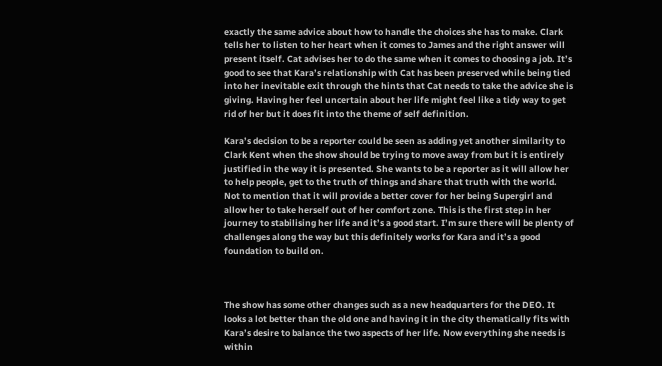exactly the same advice about how to handle the choices she has to make. Clark tells her to listen to her heart when it comes to James and the right answer will present itself. Cat advises her to do the same when it comes to choosing a job. It’s good to see that Kara’s relationship with Cat has been preserved while being tied into her inevitable exit through the hints that Cat needs to take the advice she is giving. Having her feel uncertain about her life might feel like a tidy way to get rid of her but it does fit into the theme of self definition.

Kara’s decision to be a reporter could be seen as adding yet another similarity to Clark Kent when the show should be trying to move away from but it is entirely justified in the way it is presented. She wants to be a reporter as it will allow her to help people, get to the truth of things and share that truth with the world. Not to mention that it will provide a better cover for her being Supergirl and allow her to take herself out of her comfort zone. This is the first step in her journey to stabilising her life and it’s a good start. I’m sure there will be plenty of challenges along the way but this definitely works for Kara and it’s a good foundation to build on.



The show has some other changes such as a new headquarters for the DEO. It looks a lot better than the old one and having it in the city thematically fits with Kara’s desire to balance the two aspects of her life. Now everything she needs is within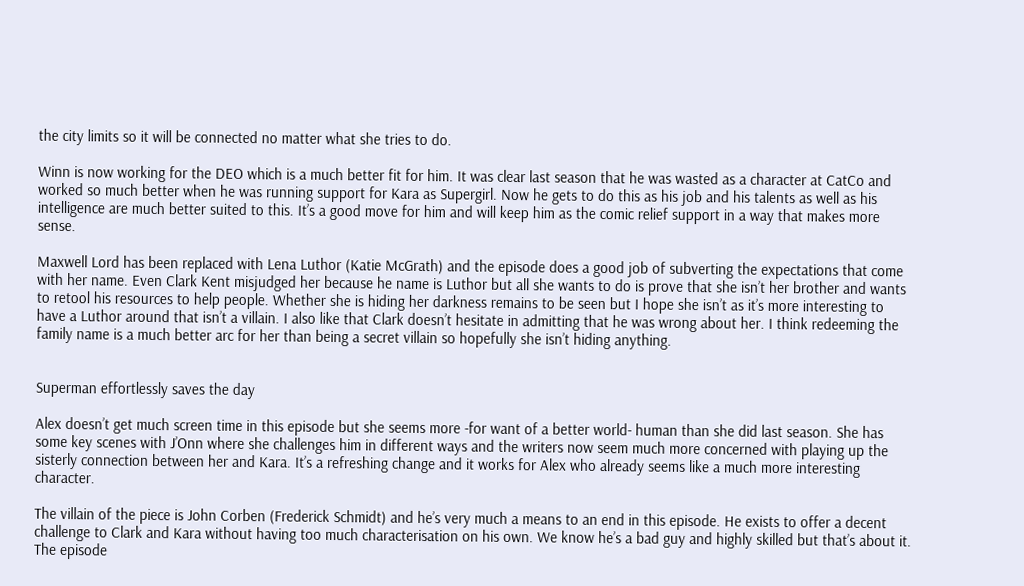the city limits so it will be connected no matter what she tries to do.

Winn is now working for the DEO which is a much better fit for him. It was clear last season that he was wasted as a character at CatCo and worked so much better when he was running support for Kara as Supergirl. Now he gets to do this as his job and his talents as well as his intelligence are much better suited to this. It’s a good move for him and will keep him as the comic relief support in a way that makes more sense.

Maxwell Lord has been replaced with Lena Luthor (Katie McGrath) and the episode does a good job of subverting the expectations that come with her name. Even Clark Kent misjudged her because he name is Luthor but all she wants to do is prove that she isn’t her brother and wants to retool his resources to help people. Whether she is hiding her darkness remains to be seen but I hope she isn’t as it’s more interesting to have a Luthor around that isn’t a villain. I also like that Clark doesn’t hesitate in admitting that he was wrong about her. I think redeeming the family name is a much better arc for her than being a secret villain so hopefully she isn’t hiding anything.


Superman effortlessly saves the day

Alex doesn’t get much screen time in this episode but she seems more -for want of a better world- human than she did last season. She has some key scenes with J’Onn where she challenges him in different ways and the writers now seem much more concerned with playing up the sisterly connection between her and Kara. It’s a refreshing change and it works for Alex who already seems like a much more interesting character.

The villain of the piece is John Corben (Frederick Schmidt) and he’s very much a means to an end in this episode. He exists to offer a decent challenge to Clark and Kara without having too much characterisation on his own. We know he’s a bad guy and highly skilled but that’s about it. The episode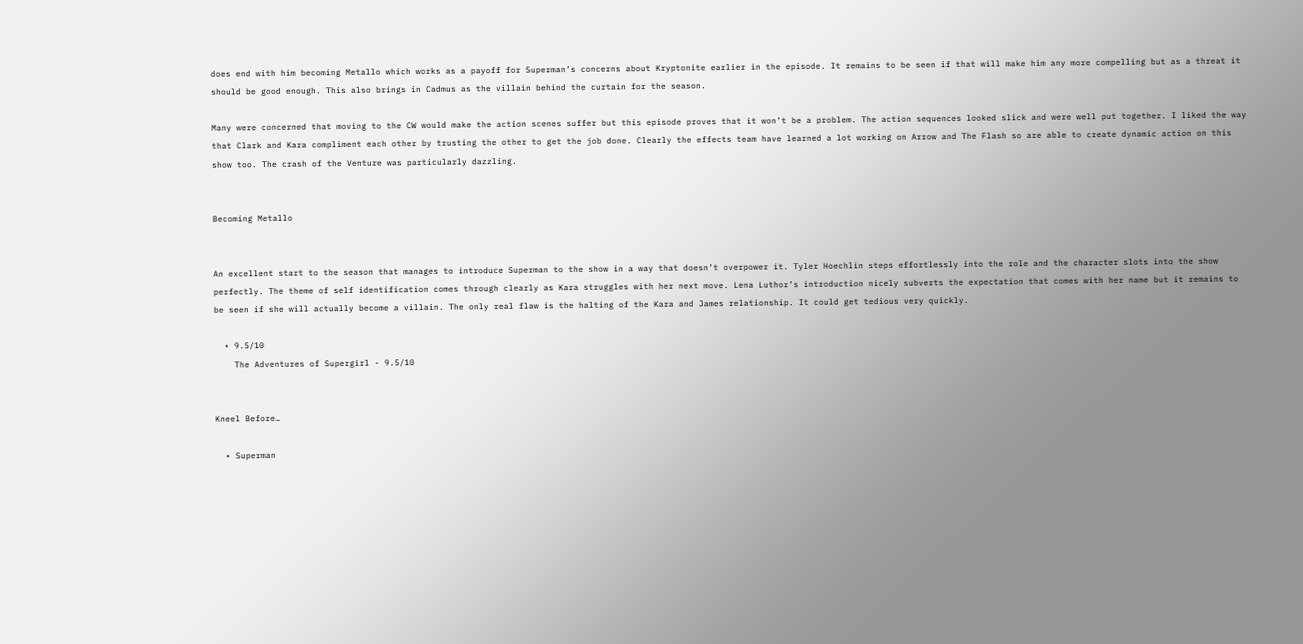does end with him becoming Metallo which works as a payoff for Superman’s concerns about Kryptonite earlier in the episode. It remains to be seen if that will make him any more compelling but as a threat it should be good enough. This also brings in Cadmus as the villain behind the curtain for the season.

Many were concerned that moving to the CW would make the action scenes suffer but this episode proves that it won’t be a problem. The action sequences looked slick and were well put together. I liked the way that Clark and Kara compliment each other by trusting the other to get the job done. Clearly the effects team have learned a lot working on Arrow and The Flash so are able to create dynamic action on this show too. The crash of the Venture was particularly dazzling.


Becoming Metallo


An excellent start to the season that manages to introduce Superman to the show in a way that doesn’t overpower it. Tyler Hoechlin steps effortlessly into the role and the character slots into the show perfectly. The theme of self identification comes through clearly as Kara struggles with her next move. Lena Luthor’s introduction nicely subverts the expectation that comes with her name but it remains to be seen if she will actually become a villain. The only real flaw is the halting of the Kara and James relationship. It could get tedious very quickly.

  • 9.5/10
    The Adventures of Supergirl - 9.5/10


Kneel Before…

  • Superman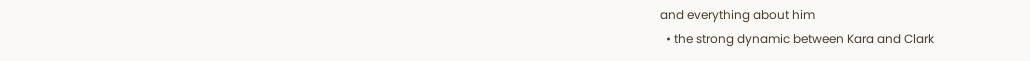and everything about him
  • the strong dynamic between Kara and Clark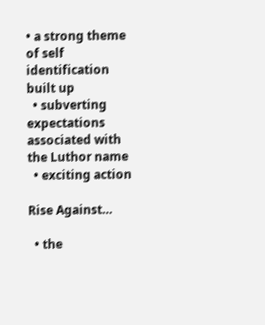• a strong theme of self identification built up
  • subverting expectations associated with the Luthor name
  • exciting action

Rise Against…

  • the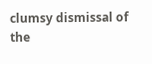clumsy dismissal of the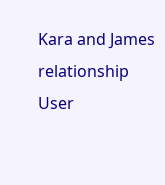Kara and James relationship
User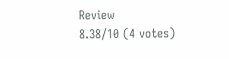Review
8.38/10 (4 votes)